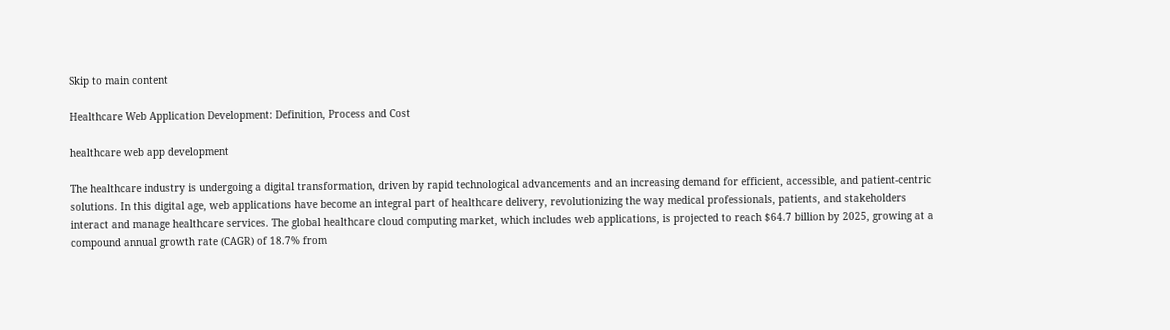Skip to main content

Healthcare Web Application Development: Definition, Process and Cost

healthcare web app development

The healthcare industry is undergoing a digital transformation, driven by rapid technological advancements and an increasing demand for efficient, accessible, and patient-centric solutions. In this digital age, web applications have become an integral part of healthcare delivery, revolutionizing the way medical professionals, patients, and stakeholders interact and manage healthcare services. The global healthcare cloud computing market, which includes web applications, is projected to reach $64.7 billion by 2025, growing at a compound annual growth rate (CAGR) of 18.7% from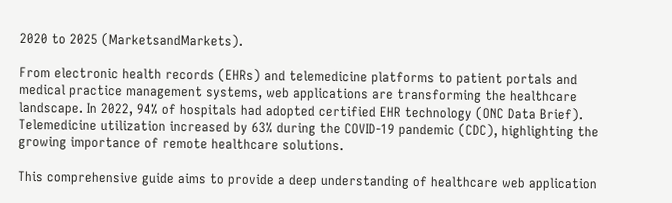2020 to 2025 (MarketsandMarkets).

From electronic health records (EHRs) and telemedicine platforms to patient portals and medical practice management systems, web applications are transforming the healthcare landscape. In 2022, 94% of hospitals had adopted certified EHR technology (ONC Data Brief). Telemedicine utilization increased by 63% during the COVID-19 pandemic (CDC), highlighting the growing importance of remote healthcare solutions.

This comprehensive guide aims to provide a deep understanding of healthcare web application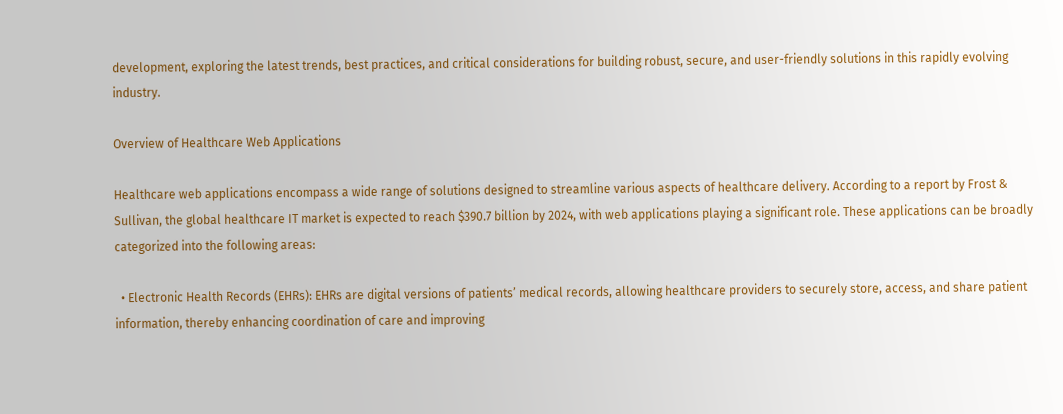development, exploring the latest trends, best practices, and critical considerations for building robust, secure, and user-friendly solutions in this rapidly evolving industry.

Overview of Healthcare Web Applications

Healthcare web applications encompass a wide range of solutions designed to streamline various aspects of healthcare delivery. According to a report by Frost & Sullivan, the global healthcare IT market is expected to reach $390.7 billion by 2024, with web applications playing a significant role. These applications can be broadly categorized into the following areas:

  • Electronic Health Records (EHRs): EHRs are digital versions of patients’ medical records, allowing healthcare providers to securely store, access, and share patient information, thereby enhancing coordination of care and improving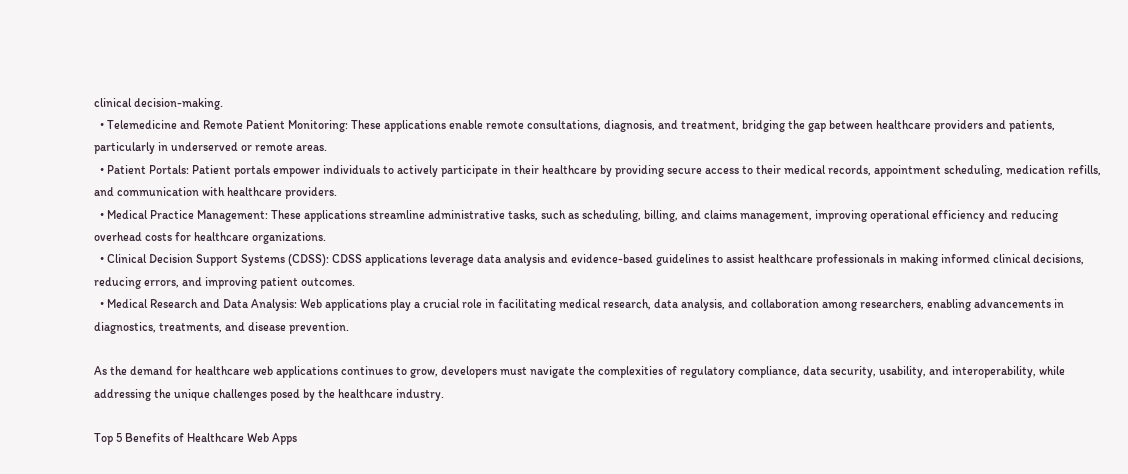clinical decision-making.
  • Telemedicine and Remote Patient Monitoring: These applications enable remote consultations, diagnosis, and treatment, bridging the gap between healthcare providers and patients, particularly in underserved or remote areas.
  • Patient Portals: Patient portals empower individuals to actively participate in their healthcare by providing secure access to their medical records, appointment scheduling, medication refills, and communication with healthcare providers.
  • Medical Practice Management: These applications streamline administrative tasks, such as scheduling, billing, and claims management, improving operational efficiency and reducing overhead costs for healthcare organizations.
  • Clinical Decision Support Systems (CDSS): CDSS applications leverage data analysis and evidence-based guidelines to assist healthcare professionals in making informed clinical decisions, reducing errors, and improving patient outcomes.
  • Medical Research and Data Analysis: Web applications play a crucial role in facilitating medical research, data analysis, and collaboration among researchers, enabling advancements in diagnostics, treatments, and disease prevention.

As the demand for healthcare web applications continues to grow, developers must navigate the complexities of regulatory compliance, data security, usability, and interoperability, while addressing the unique challenges posed by the healthcare industry.

Top 5 Benefits of Healthcare Web Apps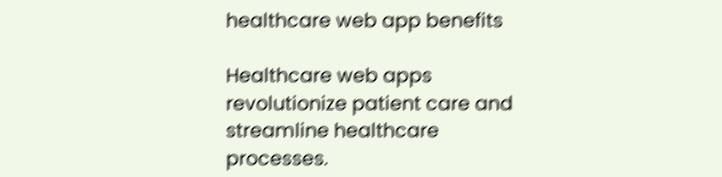healthcare web app benefits

Healthcare web apps revolutionize patient care and streamline healthcare processes.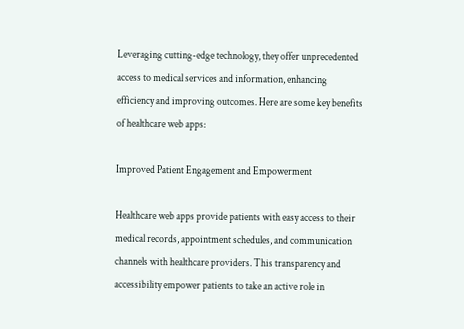Leveraging cutting-edge technology, they offer unprecedented access to medical services and information, enhancing efficiency and improving outcomes. Here are some key benefits of healthcare web apps:

Improved Patient Engagement and Empowerment

Healthcare web apps provide patients with easy access to their medical records, appointment schedules, and communication channels with healthcare providers. This transparency and accessibility empower patients to take an active role in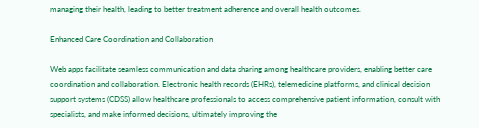managing their health, leading to better treatment adherence and overall health outcomes.

Enhanced Care Coordination and Collaboration

Web apps facilitate seamless communication and data sharing among healthcare providers, enabling better care coordination and collaboration. Electronic health records (EHRs), telemedicine platforms, and clinical decision support systems (CDSS) allow healthcare professionals to access comprehensive patient information, consult with specialists, and make informed decisions, ultimately improving the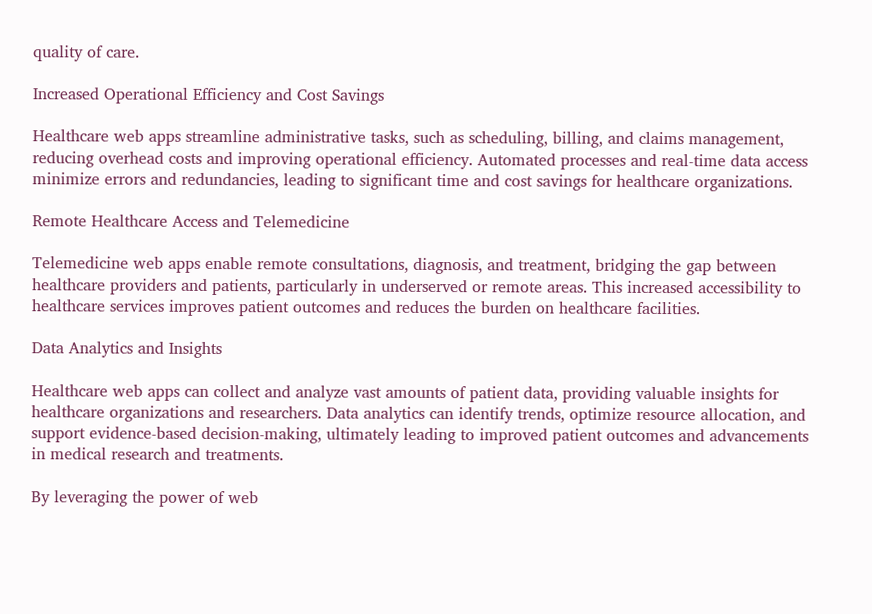quality of care.

Increased Operational Efficiency and Cost Savings

Healthcare web apps streamline administrative tasks, such as scheduling, billing, and claims management, reducing overhead costs and improving operational efficiency. Automated processes and real-time data access minimize errors and redundancies, leading to significant time and cost savings for healthcare organizations.

Remote Healthcare Access and Telemedicine

Telemedicine web apps enable remote consultations, diagnosis, and treatment, bridging the gap between healthcare providers and patients, particularly in underserved or remote areas. This increased accessibility to healthcare services improves patient outcomes and reduces the burden on healthcare facilities.

Data Analytics and Insights

Healthcare web apps can collect and analyze vast amounts of patient data, providing valuable insights for healthcare organizations and researchers. Data analytics can identify trends, optimize resource allocation, and support evidence-based decision-making, ultimately leading to improved patient outcomes and advancements in medical research and treatments.

By leveraging the power of web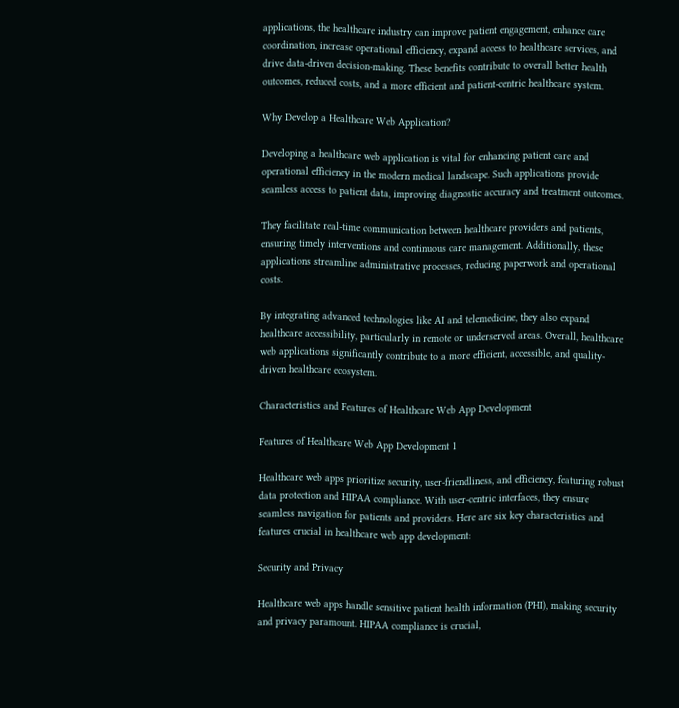applications, the healthcare industry can improve patient engagement, enhance care coordination, increase operational efficiency, expand access to healthcare services, and drive data-driven decision-making. These benefits contribute to overall better health outcomes, reduced costs, and a more efficient and patient-centric healthcare system.

Why Develop a Healthcare Web Application?

Developing a healthcare web application is vital for enhancing patient care and operational efficiency in the modern medical landscape. Such applications provide seamless access to patient data, improving diagnostic accuracy and treatment outcomes.

They facilitate real-time communication between healthcare providers and patients, ensuring timely interventions and continuous care management. Additionally, these applications streamline administrative processes, reducing paperwork and operational costs.

By integrating advanced technologies like AI and telemedicine, they also expand healthcare accessibility, particularly in remote or underserved areas. Overall, healthcare web applications significantly contribute to a more efficient, accessible, and quality-driven healthcare ecosystem.

Characteristics and Features of Healthcare Web App Development

Features of Healthcare Web App Development 1

Healthcare web apps prioritize security, user-friendliness, and efficiency, featuring robust data protection and HIPAA compliance. With user-centric interfaces, they ensure seamless navigation for patients and providers. Here are six key characteristics and features crucial in healthcare web app development:

Security and Privacy

Healthcare web apps handle sensitive patient health information (PHI), making security and privacy paramount. HIPAA compliance is crucial,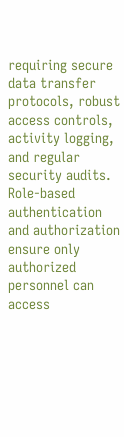requiring secure data transfer protocols, robust access controls, activity logging, and regular security audits. Role-based authentication and authorization ensure only authorized personnel can access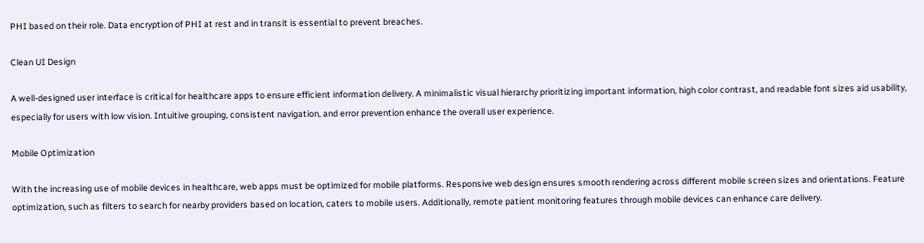PHI based on their role. Data encryption of PHI at rest and in transit is essential to prevent breaches.

Clean UI Design

A well-designed user interface is critical for healthcare apps to ensure efficient information delivery. A minimalistic visual hierarchy prioritizing important information, high color contrast, and readable font sizes aid usability, especially for users with low vision. Intuitive grouping, consistent navigation, and error prevention enhance the overall user experience.

Mobile Optimization

With the increasing use of mobile devices in healthcare, web apps must be optimized for mobile platforms. Responsive web design ensures smooth rendering across different mobile screen sizes and orientations. Feature optimization, such as filters to search for nearby providers based on location, caters to mobile users. Additionally, remote patient monitoring features through mobile devices can enhance care delivery.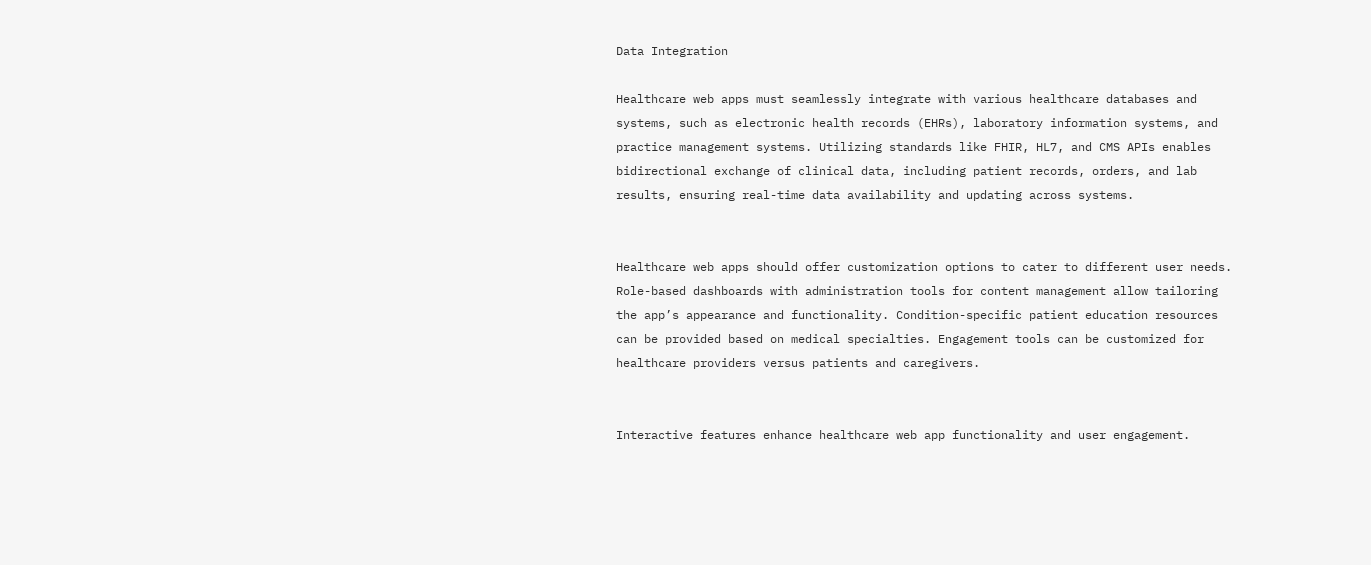Data Integration

Healthcare web apps must seamlessly integrate with various healthcare databases and systems, such as electronic health records (EHRs), laboratory information systems, and practice management systems. Utilizing standards like FHIR, HL7, and CMS APIs enables bidirectional exchange of clinical data, including patient records, orders, and lab results, ensuring real-time data availability and updating across systems.


Healthcare web apps should offer customization options to cater to different user needs. Role-based dashboards with administration tools for content management allow tailoring the app’s appearance and functionality. Condition-specific patient education resources can be provided based on medical specialties. Engagement tools can be customized for healthcare providers versus patients and caregivers.


Interactive features enhance healthcare web app functionality and user engagement.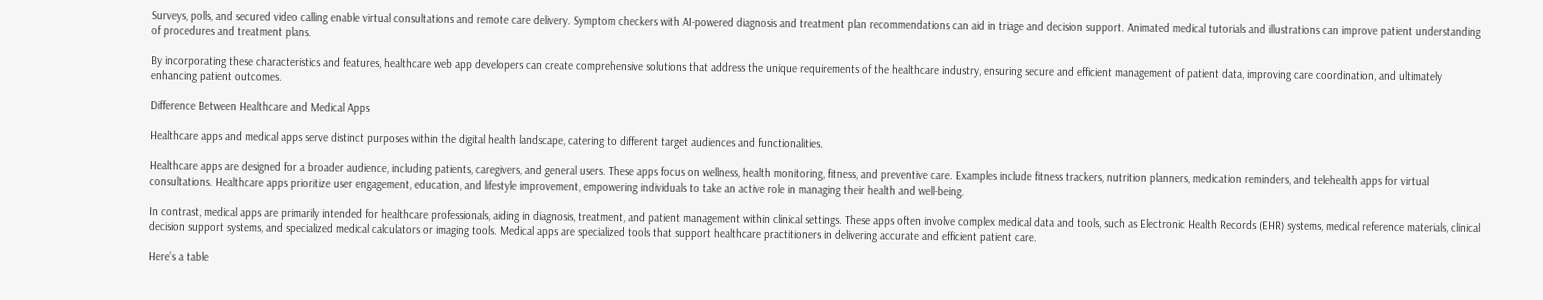Surveys, polls, and secured video calling enable virtual consultations and remote care delivery. Symptom checkers with AI-powered diagnosis and treatment plan recommendations can aid in triage and decision support. Animated medical tutorials and illustrations can improve patient understanding of procedures and treatment plans.

By incorporating these characteristics and features, healthcare web app developers can create comprehensive solutions that address the unique requirements of the healthcare industry, ensuring secure and efficient management of patient data, improving care coordination, and ultimately enhancing patient outcomes.

Difference Between Healthcare and Medical Apps

Healthcare apps and medical apps serve distinct purposes within the digital health landscape, catering to different target audiences and functionalities.

Healthcare apps are designed for a broader audience, including patients, caregivers, and general users. These apps focus on wellness, health monitoring, fitness, and preventive care. Examples include fitness trackers, nutrition planners, medication reminders, and telehealth apps for virtual consultations. Healthcare apps prioritize user engagement, education, and lifestyle improvement, empowering individuals to take an active role in managing their health and well-being.

In contrast, medical apps are primarily intended for healthcare professionals, aiding in diagnosis, treatment, and patient management within clinical settings. These apps often involve complex medical data and tools, such as Electronic Health Records (EHR) systems, medical reference materials, clinical decision support systems, and specialized medical calculators or imaging tools. Medical apps are specialized tools that support healthcare practitioners in delivering accurate and efficient patient care.

Here’s a table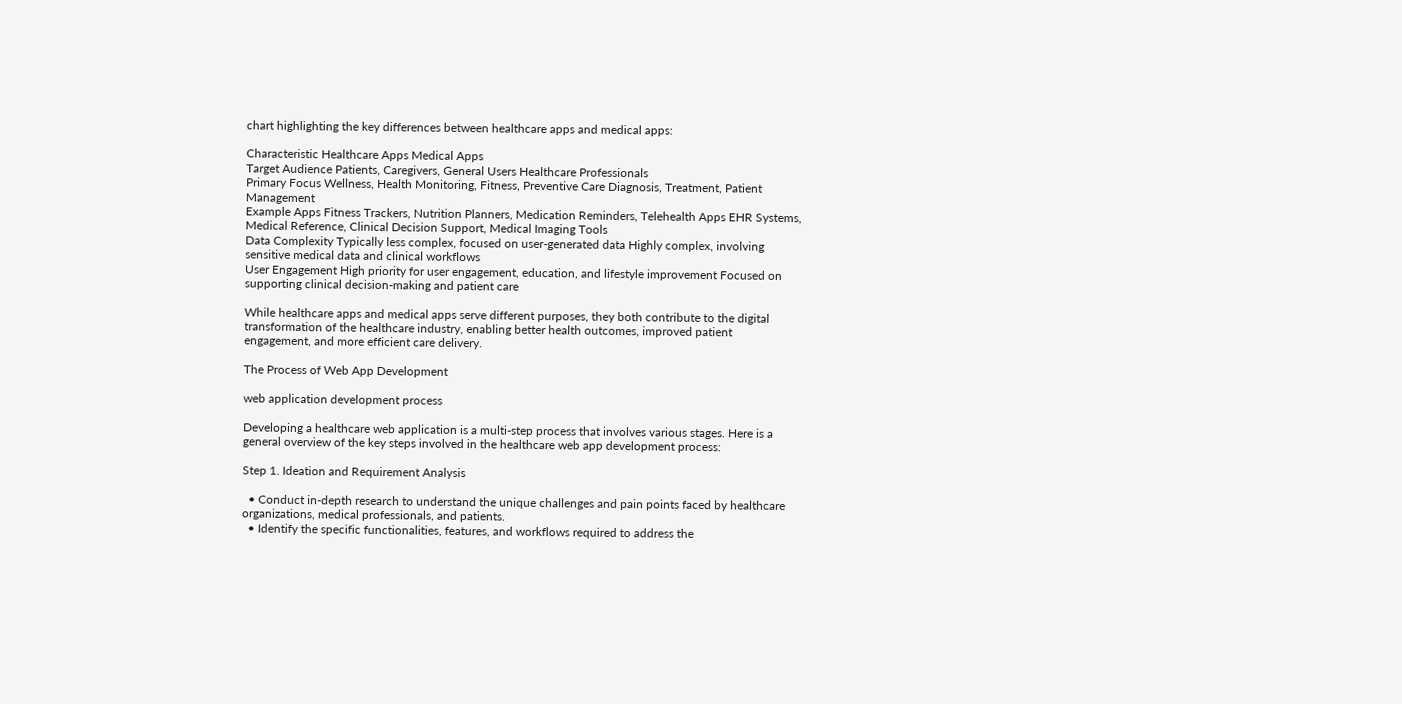chart highlighting the key differences between healthcare apps and medical apps:

Characteristic Healthcare Apps Medical Apps
Target Audience Patients, Caregivers, General Users Healthcare Professionals
Primary Focus Wellness, Health Monitoring, Fitness, Preventive Care Diagnosis, Treatment, Patient Management
Example Apps Fitness Trackers, Nutrition Planners, Medication Reminders, Telehealth Apps EHR Systems, Medical Reference, Clinical Decision Support, Medical Imaging Tools
Data Complexity Typically less complex, focused on user-generated data Highly complex, involving sensitive medical data and clinical workflows
User Engagement High priority for user engagement, education, and lifestyle improvement Focused on supporting clinical decision-making and patient care

While healthcare apps and medical apps serve different purposes, they both contribute to the digital transformation of the healthcare industry, enabling better health outcomes, improved patient engagement, and more efficient care delivery.

The Process of Web App Development

web application development process

Developing a healthcare web application is a multi-step process that involves various stages. Here is a general overview of the key steps involved in the healthcare web app development process:

Step 1. Ideation and Requirement Analysis

  • Conduct in-depth research to understand the unique challenges and pain points faced by healthcare organizations, medical professionals, and patients.
  • Identify the specific functionalities, features, and workflows required to address the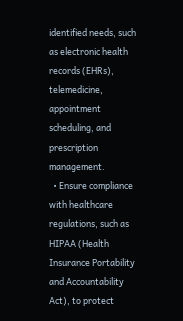identified needs, such as electronic health records (EHRs), telemedicine, appointment scheduling, and prescription management.
  • Ensure compliance with healthcare regulations, such as HIPAA (Health Insurance Portability and Accountability Act), to protect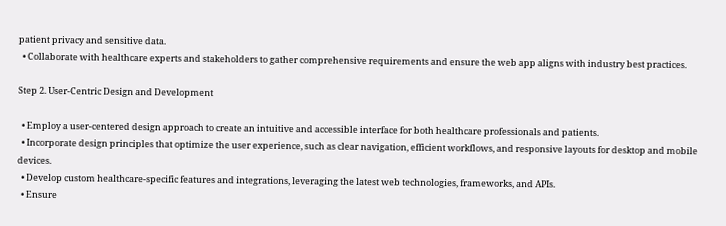patient privacy and sensitive data.
  • Collaborate with healthcare experts and stakeholders to gather comprehensive requirements and ensure the web app aligns with industry best practices.

Step 2. User-Centric Design and Development

  • Employ a user-centered design approach to create an intuitive and accessible interface for both healthcare professionals and patients.
  • Incorporate design principles that optimize the user experience, such as clear navigation, efficient workflows, and responsive layouts for desktop and mobile devices.
  • Develop custom healthcare-specific features and integrations, leveraging the latest web technologies, frameworks, and APIs.
  • Ensure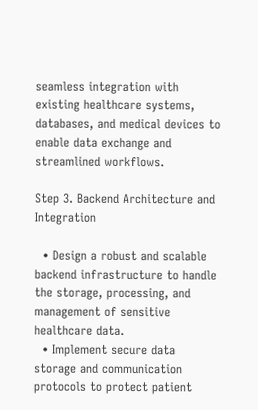seamless integration with existing healthcare systems, databases, and medical devices to enable data exchange and streamlined workflows.

Step 3. Backend Architecture and Integration

  • Design a robust and scalable backend infrastructure to handle the storage, processing, and management of sensitive healthcare data.
  • Implement secure data storage and communication protocols to protect patient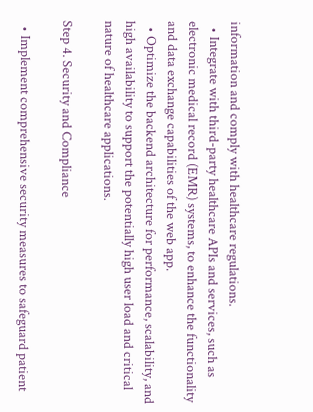information and comply with healthcare regulations.
  • Integrate with third-party healthcare APIs and services, such as electronic medical record (EMR) systems, to enhance the functionality and data exchange capabilities of the web app.
  • Optimize the backend architecture for performance, scalability, and high availability to support the potentially high user load and critical nature of healthcare applications.

Step 4. Security and Compliance

  • Implement comprehensive security measures to safeguard patient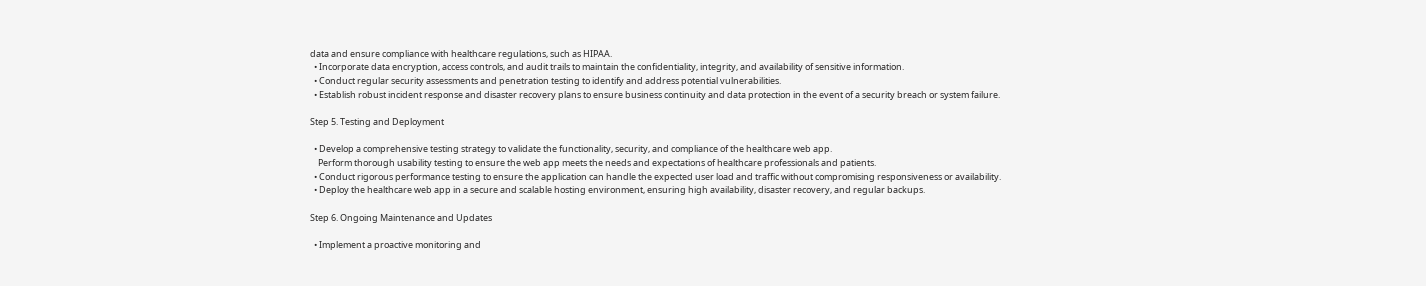data and ensure compliance with healthcare regulations, such as HIPAA.
  • Incorporate data encryption, access controls, and audit trails to maintain the confidentiality, integrity, and availability of sensitive information.
  • Conduct regular security assessments and penetration testing to identify and address potential vulnerabilities.
  • Establish robust incident response and disaster recovery plans to ensure business continuity and data protection in the event of a security breach or system failure.

Step 5. Testing and Deployment

  • Develop a comprehensive testing strategy to validate the functionality, security, and compliance of the healthcare web app.
    Perform thorough usability testing to ensure the web app meets the needs and expectations of healthcare professionals and patients.
  • Conduct rigorous performance testing to ensure the application can handle the expected user load and traffic without compromising responsiveness or availability.
  • Deploy the healthcare web app in a secure and scalable hosting environment, ensuring high availability, disaster recovery, and regular backups.

Step 6. Ongoing Maintenance and Updates

  • Implement a proactive monitoring and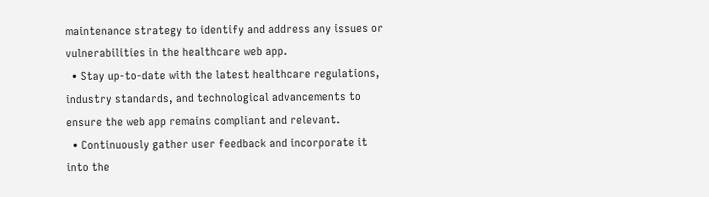maintenance strategy to identify and address any issues or vulnerabilities in the healthcare web app.
  • Stay up-to-date with the latest healthcare regulations, industry standards, and technological advancements to ensure the web app remains compliant and relevant.
  • Continuously gather user feedback and incorporate it into the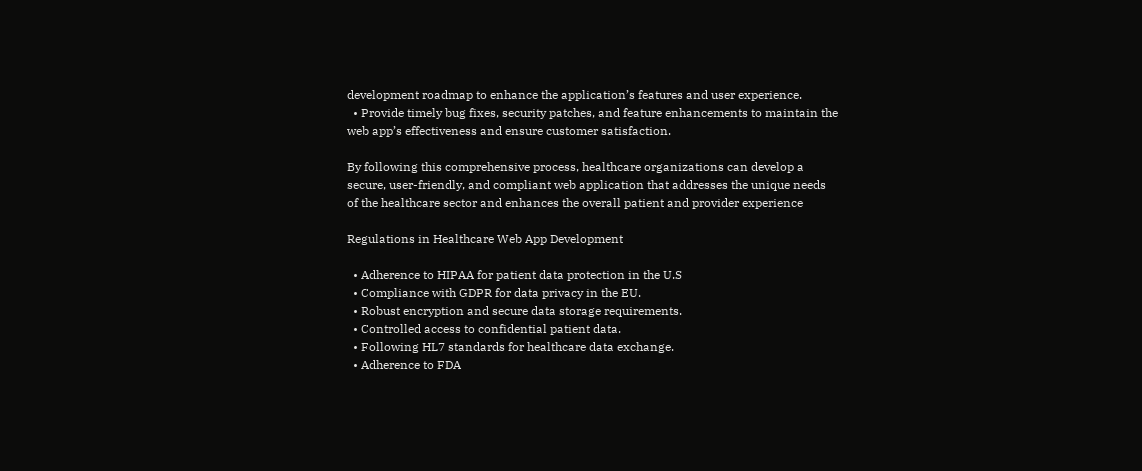development roadmap to enhance the application’s features and user experience.
  • Provide timely bug fixes, security patches, and feature enhancements to maintain the web app’s effectiveness and ensure customer satisfaction.

By following this comprehensive process, healthcare organizations can develop a secure, user-friendly, and compliant web application that addresses the unique needs of the healthcare sector and enhances the overall patient and provider experience

Regulations in Healthcare Web App Development

  • Adherence to HIPAA for patient data protection in the U.S
  • Compliance with GDPR for data privacy in the EU.
  • Robust encryption and secure data storage requirements.
  • Controlled access to confidential patient data.
  • Following HL7 standards for healthcare data exchange.
  • Adherence to FDA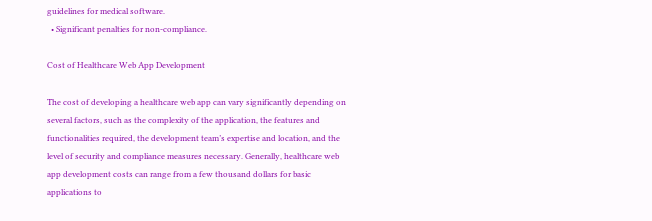guidelines for medical software.
  • Significant penalties for non-compliance.

Cost of Healthcare Web App Development

The cost of developing a healthcare web app can vary significantly depending on several factors, such as the complexity of the application, the features and functionalities required, the development team’s expertise and location, and the level of security and compliance measures necessary. Generally, healthcare web app development costs can range from a few thousand dollars for basic applications to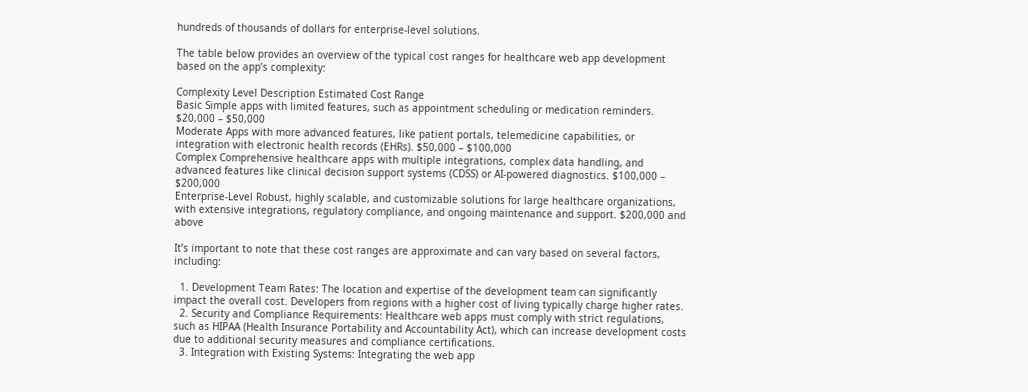hundreds of thousands of dollars for enterprise-level solutions.

The table below provides an overview of the typical cost ranges for healthcare web app development based on the app’s complexity:

Complexity Level Description Estimated Cost Range
Basic Simple apps with limited features, such as appointment scheduling or medication reminders. $20,000 – $50,000
Moderate Apps with more advanced features, like patient portals, telemedicine capabilities, or integration with electronic health records (EHRs). $50,000 – $100,000
Complex Comprehensive healthcare apps with multiple integrations, complex data handling, and advanced features like clinical decision support systems (CDSS) or AI-powered diagnostics. $100,000 – $200,000
Enterprise-Level Robust, highly scalable, and customizable solutions for large healthcare organizations, with extensive integrations, regulatory compliance, and ongoing maintenance and support. $200,000 and above

It’s important to note that these cost ranges are approximate and can vary based on several factors, including:

  1. Development Team Rates: The location and expertise of the development team can significantly impact the overall cost. Developers from regions with a higher cost of living typically charge higher rates.
  2. Security and Compliance Requirements: Healthcare web apps must comply with strict regulations, such as HIPAA (Health Insurance Portability and Accountability Act), which can increase development costs due to additional security measures and compliance certifications.
  3. Integration with Existing Systems: Integrating the web app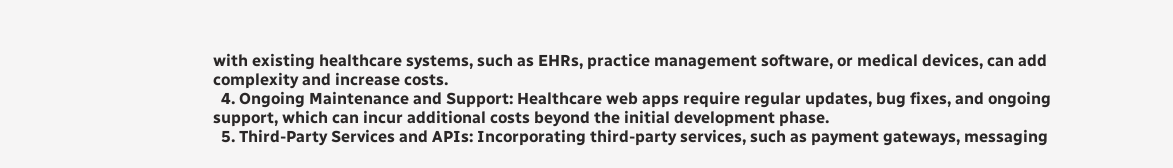with existing healthcare systems, such as EHRs, practice management software, or medical devices, can add complexity and increase costs.
  4. Ongoing Maintenance and Support: Healthcare web apps require regular updates, bug fixes, and ongoing support, which can incur additional costs beyond the initial development phase.
  5. Third-Party Services and APIs: Incorporating third-party services, such as payment gateways, messaging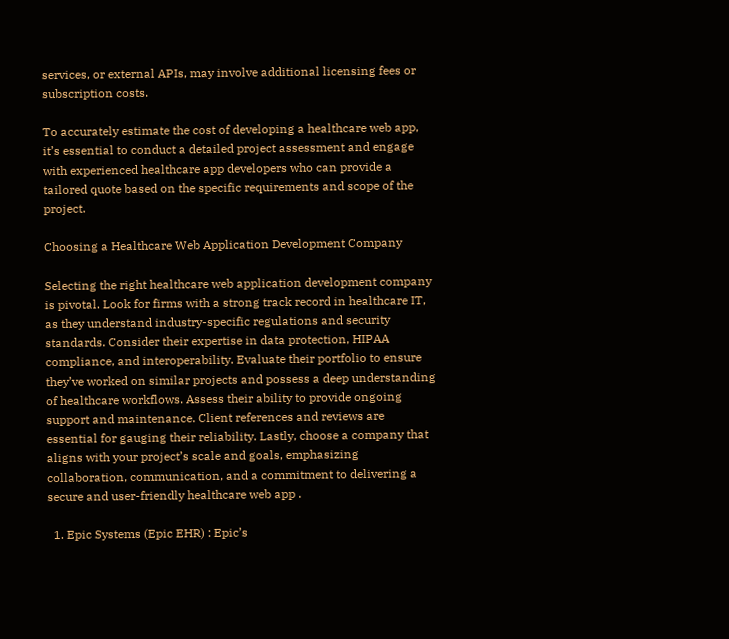services, or external APIs, may involve additional licensing fees or subscription costs.

To accurately estimate the cost of developing a healthcare web app, it’s essential to conduct a detailed project assessment and engage with experienced healthcare app developers who can provide a tailored quote based on the specific requirements and scope of the project.

Choosing a Healthcare Web Application Development Company

Selecting the right healthcare web application development company is pivotal. Look for firms with a strong track record in healthcare IT, as they understand industry-specific regulations and security standards. Consider their expertise in data protection, HIPAA compliance, and interoperability. Evaluate their portfolio to ensure they’ve worked on similar projects and possess a deep understanding of healthcare workflows. Assess their ability to provide ongoing support and maintenance. Client references and reviews are essential for gauging their reliability. Lastly, choose a company that aligns with your project’s scale and goals, emphasizing collaboration, communication, and a commitment to delivering a secure and user-friendly healthcare web app .

  1. Epic Systems (Epic EHR) : Epic’s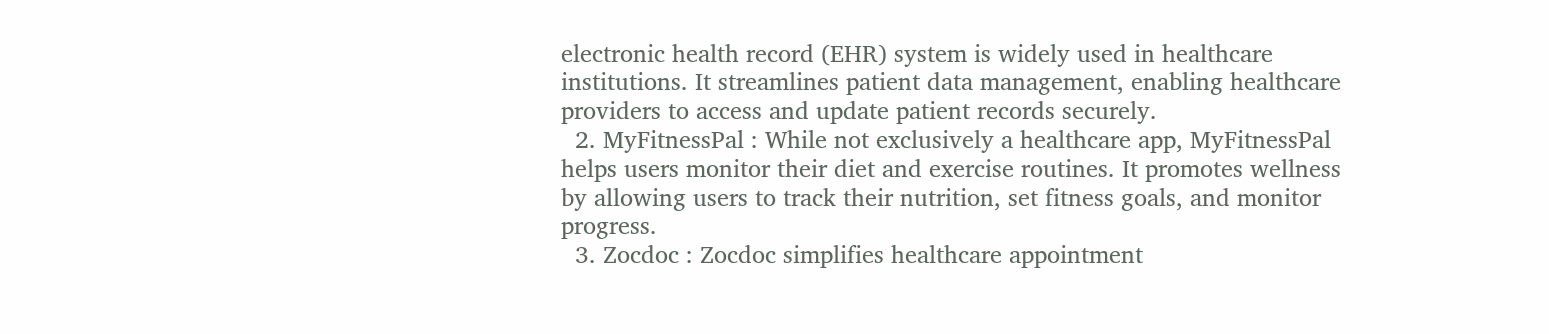electronic health record (EHR) system is widely used in healthcare institutions. It streamlines patient data management, enabling healthcare providers to access and update patient records securely.
  2. MyFitnessPal : While not exclusively a healthcare app, MyFitnessPal helps users monitor their diet and exercise routines. It promotes wellness by allowing users to track their nutrition, set fitness goals, and monitor progress.
  3. Zocdoc : Zocdoc simplifies healthcare appointment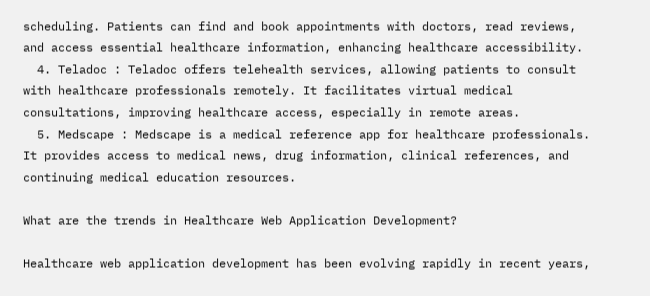scheduling. Patients can find and book appointments with doctors, read reviews, and access essential healthcare information, enhancing healthcare accessibility.
  4. Teladoc : Teladoc offers telehealth services, allowing patients to consult with healthcare professionals remotely. It facilitates virtual medical consultations, improving healthcare access, especially in remote areas.
  5. Medscape : Medscape is a medical reference app for healthcare professionals. It provides access to medical news, drug information, clinical references, and continuing medical education resources.

What are the trends in Healthcare Web Application Development?

Healthcare web application development has been evolving rapidly in recent years,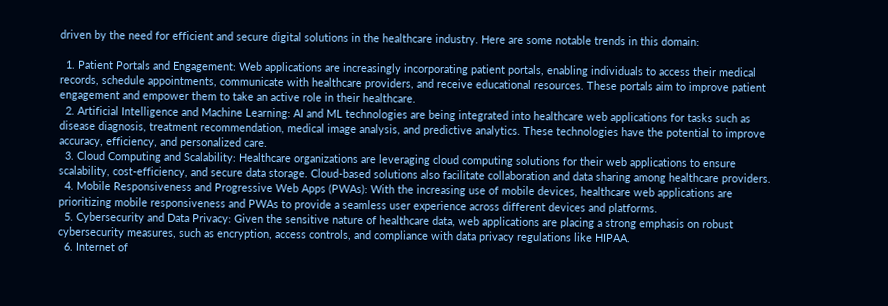driven by the need for efficient and secure digital solutions in the healthcare industry. Here are some notable trends in this domain:

  1. Patient Portals and Engagement: Web applications are increasingly incorporating patient portals, enabling individuals to access their medical records, schedule appointments, communicate with healthcare providers, and receive educational resources. These portals aim to improve patient engagement and empower them to take an active role in their healthcare.
  2. Artificial Intelligence and Machine Learning: AI and ML technologies are being integrated into healthcare web applications for tasks such as disease diagnosis, treatment recommendation, medical image analysis, and predictive analytics. These technologies have the potential to improve accuracy, efficiency, and personalized care.
  3. Cloud Computing and Scalability: Healthcare organizations are leveraging cloud computing solutions for their web applications to ensure scalability, cost-efficiency, and secure data storage. Cloud-based solutions also facilitate collaboration and data sharing among healthcare providers.
  4. Mobile Responsiveness and Progressive Web Apps (PWAs): With the increasing use of mobile devices, healthcare web applications are prioritizing mobile responsiveness and PWAs to provide a seamless user experience across different devices and platforms.
  5. Cybersecurity and Data Privacy: Given the sensitive nature of healthcare data, web applications are placing a strong emphasis on robust cybersecurity measures, such as encryption, access controls, and compliance with data privacy regulations like HIPAA.
  6. Internet of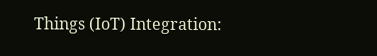Things (IoT) Integration: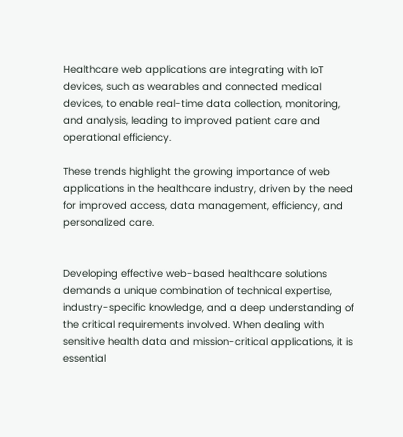Healthcare web applications are integrating with IoT devices, such as wearables and connected medical devices, to enable real-time data collection, monitoring, and analysis, leading to improved patient care and operational efficiency.

These trends highlight the growing importance of web applications in the healthcare industry, driven by the need for improved access, data management, efficiency, and personalized care.


Developing effective web-based healthcare solutions demands a unique combination of technical expertise, industry-specific knowledge, and a deep understanding of the critical requirements involved. When dealing with sensitive health data and mission-critical applications, it is essential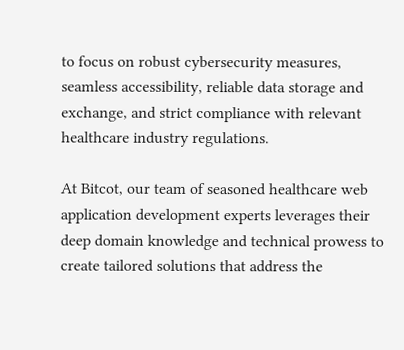to focus on robust cybersecurity measures, seamless accessibility, reliable data storage and exchange, and strict compliance with relevant healthcare industry regulations.

At Bitcot, our team of seasoned healthcare web application development experts leverages their deep domain knowledge and technical prowess to create tailored solutions that address the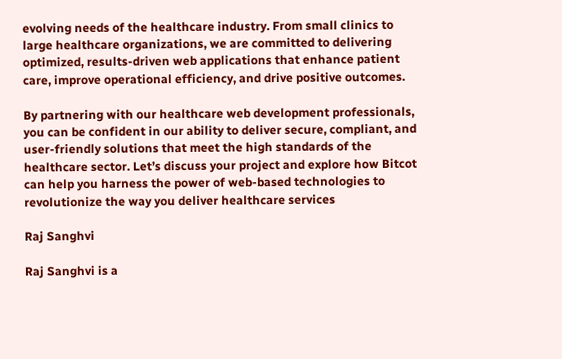evolving needs of the healthcare industry. From small clinics to large healthcare organizations, we are committed to delivering optimized, results-driven web applications that enhance patient care, improve operational efficiency, and drive positive outcomes.

By partnering with our healthcare web development professionals, you can be confident in our ability to deliver secure, compliant, and user-friendly solutions that meet the high standards of the healthcare sector. Let’s discuss your project and explore how Bitcot can help you harness the power of web-based technologies to revolutionize the way you deliver healthcare services

Raj Sanghvi

Raj Sanghvi is a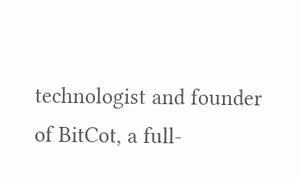technologist and founder of BitCot, a full-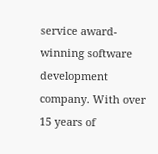service award-winning software development company. With over 15 years of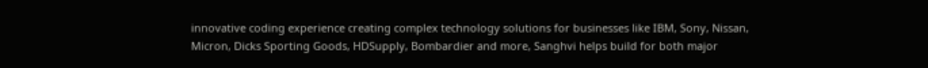innovative coding experience creating complex technology solutions for businesses like IBM, Sony, Nissan, Micron, Dicks Sporting Goods, HDSupply, Bombardier and more, Sanghvi helps build for both major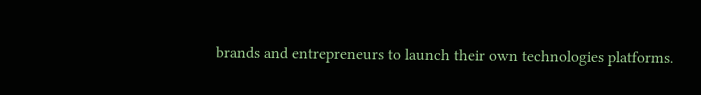brands and entrepreneurs to launch their own technologies platforms.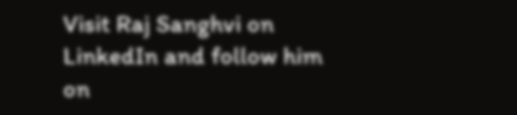Visit Raj Sanghvi on LinkedIn and follow him on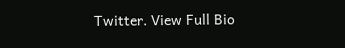Twitter. View Full Bio